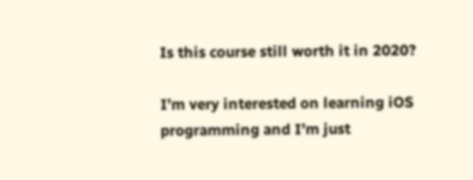Is this course still worth it in 2020?

I’m very interested on learning iOS programming and I’m just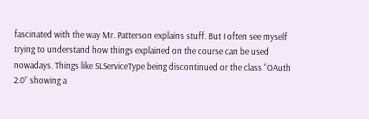fascinated with the way Mr. Patterson explains stuff. But I often see myself trying to understand how things explained on the course can be used nowadays. Things like SLServiceType being discontinued or the class “OAuth 2.0” showing a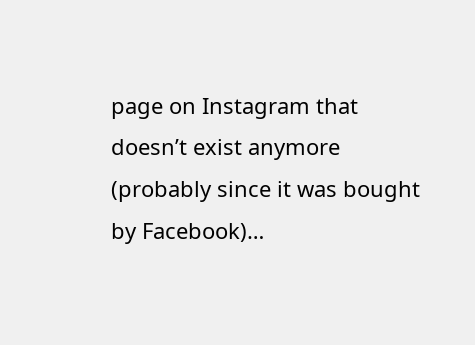page on Instagram that doesn’t exist anymore (probably since it was bought by Facebook)…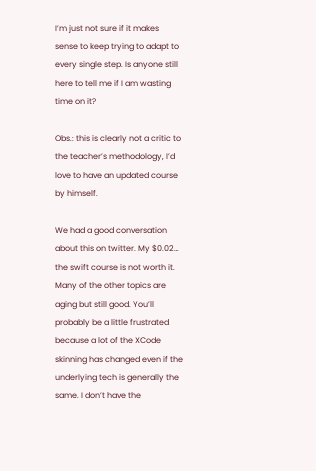I’m just not sure if it makes sense to keep trying to adapt to every single step. Is anyone still here to tell me if I am wasting time on it?

Obs.: this is clearly not a critic to the teacher’s methodology, I’d love to have an updated course by himself.

We had a good conversation about this on twitter. My $0.02… the swift course is not worth it. Many of the other topics are aging but still good. You’ll probably be a little frustrated because a lot of the XCode skinning has changed even if the underlying tech is generally the same. I don’t have the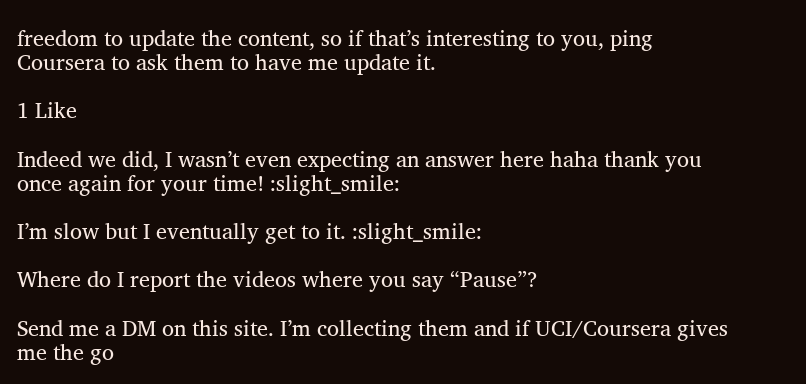freedom to update the content, so if that’s interesting to you, ping Coursera to ask them to have me update it.

1 Like

Indeed we did, I wasn’t even expecting an answer here haha thank you once again for your time! :slight_smile:

I’m slow but I eventually get to it. :slight_smile:

Where do I report the videos where you say “Pause”?

Send me a DM on this site. I’m collecting them and if UCI/Coursera gives me the go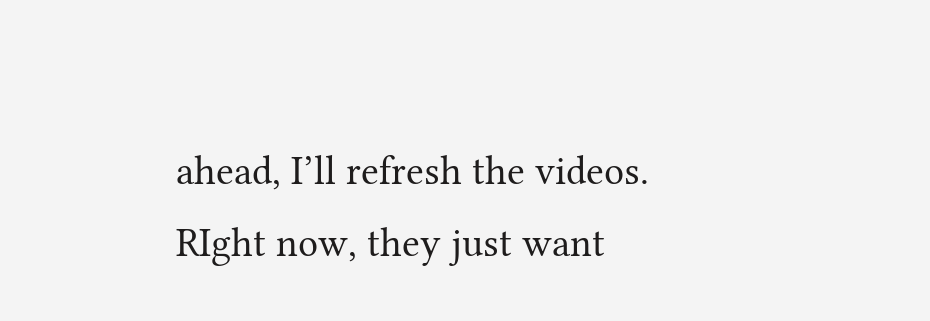ahead, I’ll refresh the videos. RIght now, they just want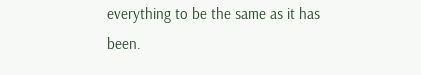everything to be the same as it has been.